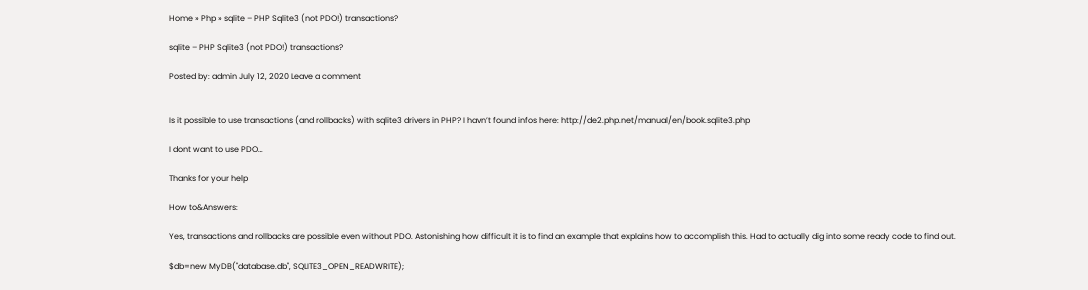Home » Php » sqlite – PHP Sqlite3 (not PDO!) transactions?

sqlite – PHP Sqlite3 (not PDO!) transactions?

Posted by: admin July 12, 2020 Leave a comment


Is it possible to use transactions (and rollbacks) with sqlite3 drivers in PHP? I havn’t found infos here: http://de2.php.net/manual/en/book.sqlite3.php

I dont want to use PDO…

Thanks for your help

How to&Answers:

Yes, transactions and rollbacks are possible even without PDO. Astonishing how difficult it is to find an example that explains how to accomplish this. Had to actually dig into some ready code to find out.

$db=new MyDB("database.db", SQLITE3_OPEN_READWRITE);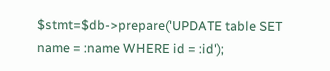$stmt=$db->prepare('UPDATE table SET name = :name WHERE id = :id');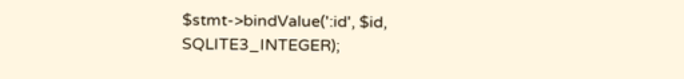$stmt->bindValue(':id', $id, SQLITE3_INTEGER);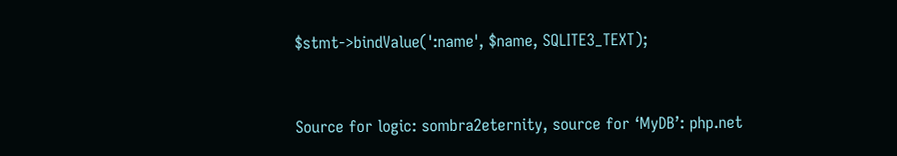$stmt->bindValue(':name', $name, SQLITE3_TEXT);


Source for logic: sombra2eternity, source for ‘MyDB’: php.net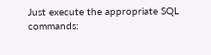Just execute the appropriate SQL commands: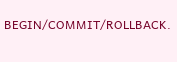BEGIN/COMMIT/ROLLBACK.